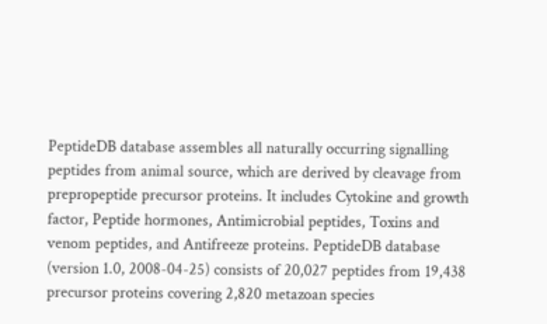PeptideDB database assembles all naturally occurring signalling peptides from animal source, which are derived by cleavage from prepropeptide precursor proteins. It includes Cytokine and growth factor, Peptide hormones, Antimicrobial peptides, Toxins and venom peptides, and Antifreeze proteins. PeptideDB database (version 1.0, 2008-04-25) consists of 20,027 peptides from 19,438 precursor proteins covering 2,820 metazoan species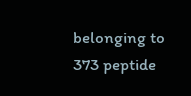belonging to 373 peptide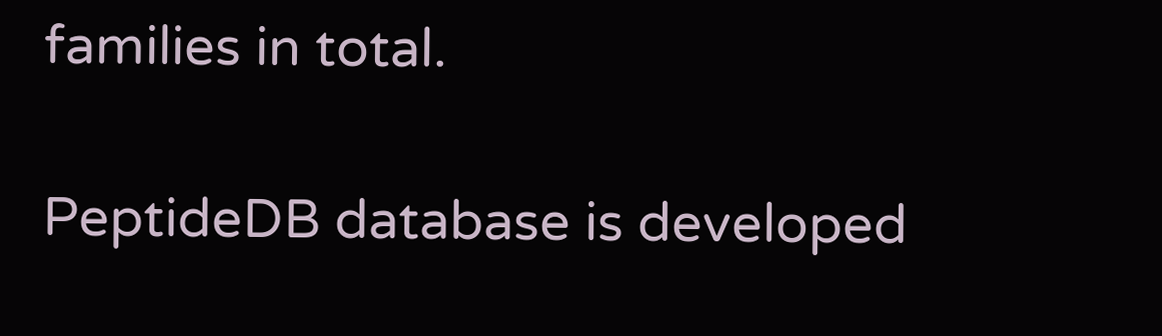families in total.

PeptideDB database is developed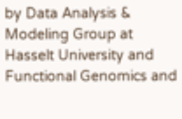by Data Analysis & Modeling Group at Hasselt University and Functional Genomics and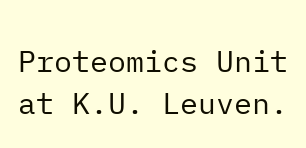Proteomics Unit at K.U. Leuven.